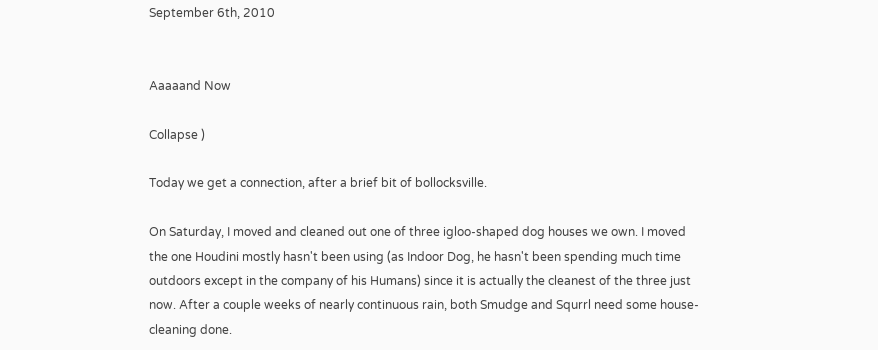September 6th, 2010


Aaaaand Now

Collapse )

Today we get a connection, after a brief bit of bollocksville.

On Saturday, I moved and cleaned out one of three igloo-shaped dog houses we own. I moved the one Houdini mostly hasn't been using (as Indoor Dog, he hasn't been spending much time outdoors except in the company of his Humans) since it is actually the cleanest of the three just now. After a couple weeks of nearly continuous rain, both Smudge and Squrrl need some house-cleaning done.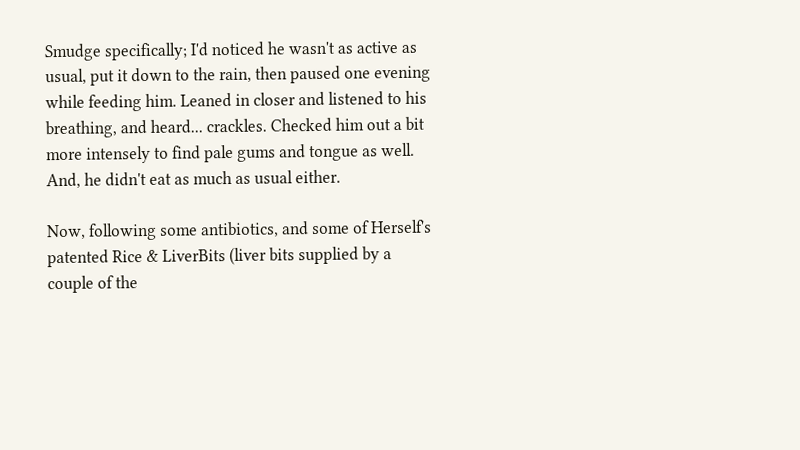Smudge specifically; I'd noticed he wasn't as active as usual, put it down to the rain, then paused one evening while feeding him. Leaned in closer and listened to his breathing, and heard... crackles. Checked him out a bit more intensely to find pale gums and tongue as well. And, he didn't eat as much as usual either.

Now, following some antibiotics, and some of Herself's patented Rice & LiverBits (liver bits supplied by a couple of the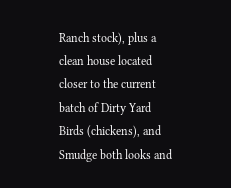Ranch stock), plus a clean house located closer to the current batch of Dirty Yard Birds (chickens), and Smudge both looks and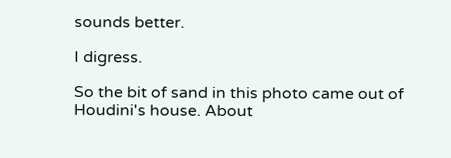sounds better.

I digress.

So the bit of sand in this photo came out of Houdini's house. About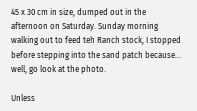45 x 30 cm in size, dumped out in the afternoon on Saturday. Sunday morning walking out to feed teh Ranch stock, I stopped before stepping into the sand patch because... well, go look at the photo.

Unless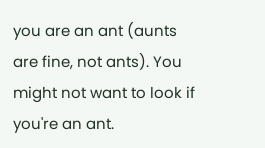you are an ant (aunts are fine, not ants). You might not want to look if you're an ant.